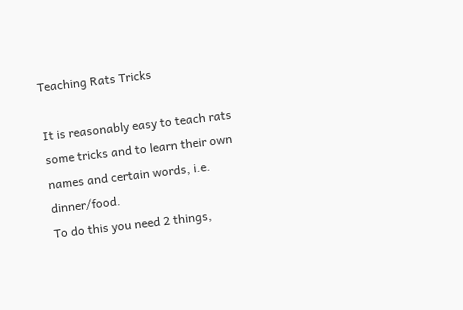Teaching Rats Tricks

It is reasonably easy to teach rats some tricks and to learn their own names and certain words, i.e. dinner/food.
To do this you need 2 things,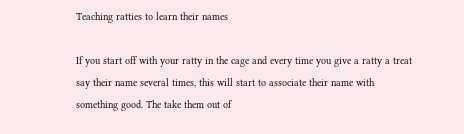Teaching ratties to learn their names

If you start off with your ratty in the cage and every time you give a ratty a treat say their name several times, this will start to associate their name with something good. The take them out of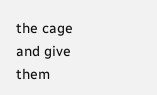the cage and give them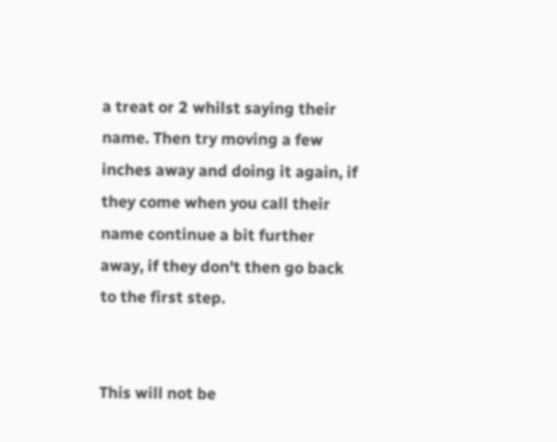a treat or 2 whilst saying their name. Then try moving a few inches away and doing it again, if they come when you call their name continue a bit further away, if they don't then go back to the first step.


This will not be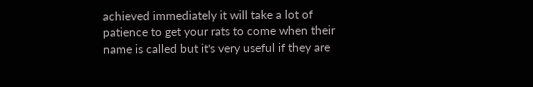achieved immediately it will take a lot of patience to get your rats to come when their name is called but it's very useful if they are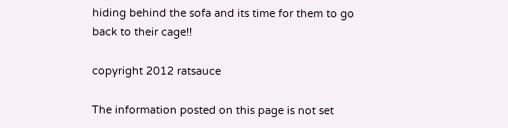hiding behind the sofa and its time for them to go back to their cage!!

copyright 2012 ratsauce

The information posted on this page is not set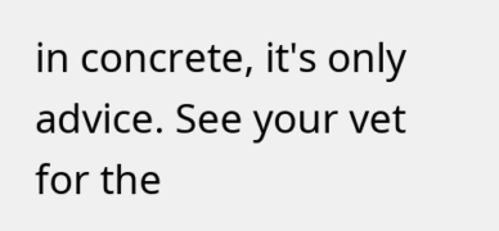in concrete, it's only advice. See your vet for the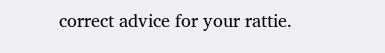correct advice for your rattie.